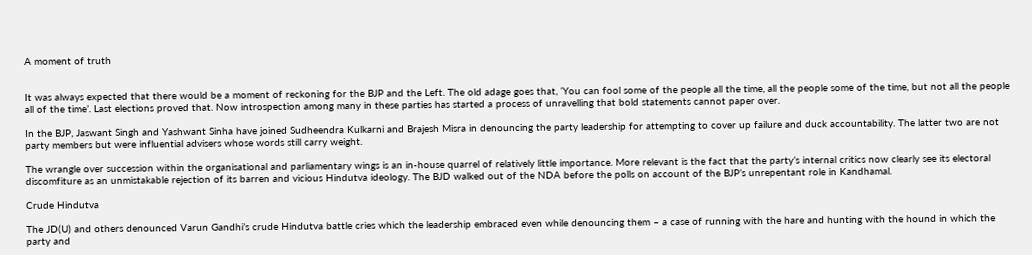A moment of truth


It was always expected that there would be a moment of reckoning for the BJP and the Left. The old adage goes that, ‘You can fool some of the people all the time, all the people some of the time, but not all the people all of the time’. Last elections proved that. Now introspection among many in these parties has started a process of unravelling that bold statements cannot paper over.

In the BJP, Jaswant Singh and Yashwant Sinha have joined Sudheendra Kulkarni and Brajesh Misra in denouncing the party leadership for attempting to cover up failure and duck accountability. The latter two are not party members but were influential advisers whose words still carry weight.

The wrangle over succession within the organisational and parliamentary wings is an in-house quarrel of relatively little importance. More relevant is the fact that the party’s internal critics now clearly see its electoral discomfiture as an unmistakable rejection of its barren and vicious Hindutva ideology. The BJD walked out of the NDA before the polls on account of the BJP’s unrepentant role in Kandhamal.

Crude Hindutva

The JD(U) and others denounced Varun Gandhi’s crude Hindutva battle cries which the leadership embraced even while denouncing them – a case of running with the hare and hunting with the hound in which the party and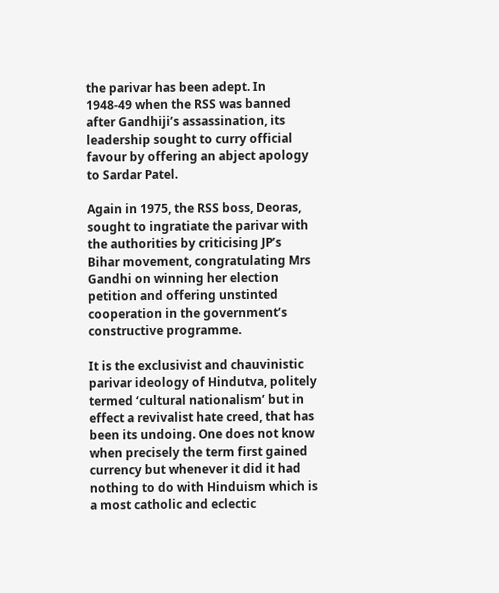the parivar has been adept. In 1948-49 when the RSS was banned after Gandhiji’s assassination, its leadership sought to curry official favour by offering an abject apology to Sardar Patel.

Again in 1975, the RSS boss, Deoras, sought to ingratiate the parivar with the authorities by criticising JP’s Bihar movement, congratulating Mrs Gandhi on winning her election petition and offering unstinted cooperation in the government’s constructive programme.

It is the exclusivist and chauvinistic parivar ideology of Hindutva, politely termed ‘cultural nationalism’ but in effect a revivalist hate creed, that has been its undoing. One does not know when precisely the term first gained currency but whenever it did it had nothing to do with Hinduism which is a most catholic and eclectic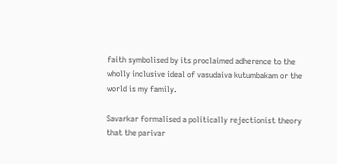faith symbolised by its proclaimed adherence to the wholly inclusive ideal of vasudaiva kutumbakam or the world is my family.

Savarkar formalised a politically rejectionist theory that the parivar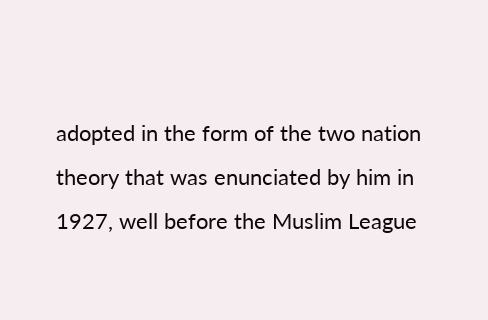adopted in the form of the two nation theory that was enunciated by him in 1927, well before the Muslim League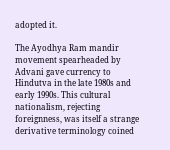adopted it.

The Ayodhya Ram mandir movement spearheaded by Advani gave currency to Hindutva in the late 1980s and early 1990s. This cultural nationalism, rejecting foreignness, was itself a strange derivative terminology coined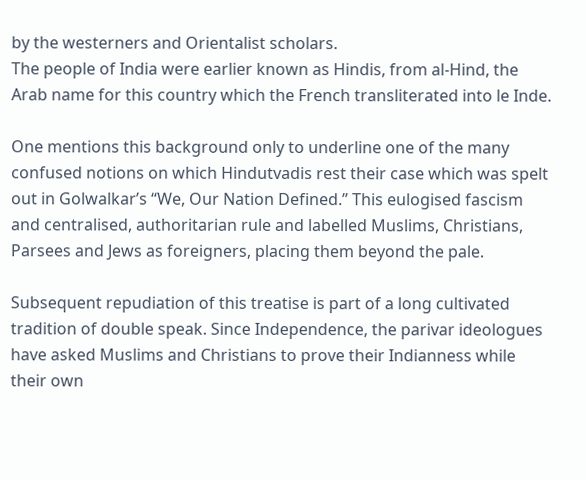by the westerners and Orientalist scholars.
The people of India were earlier known as Hindis, from al-Hind, the Arab name for this country which the French transliterated into le Inde.

One mentions this background only to underline one of the many confused notions on which Hindutvadis rest their case which was spelt out in Golwalkar’s “We, Our Nation Defined.” This eulogised fascism and centralised, authoritarian rule and labelled Muslims, Christians, Parsees and Jews as foreigners, placing them beyond the pale.

Subsequent repudiation of this treatise is part of a long cultivated tradition of double speak. Since Independence, the parivar ideologues have asked Muslims and Christians to prove their Indianness while their own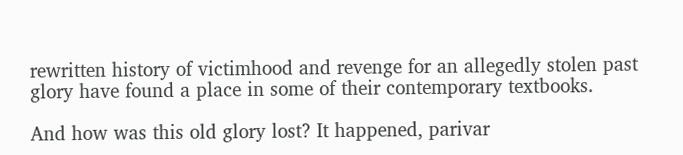rewritten history of victimhood and revenge for an allegedly stolen past glory have found a place in some of their contemporary textbooks.

And how was this old glory lost? It happened, parivar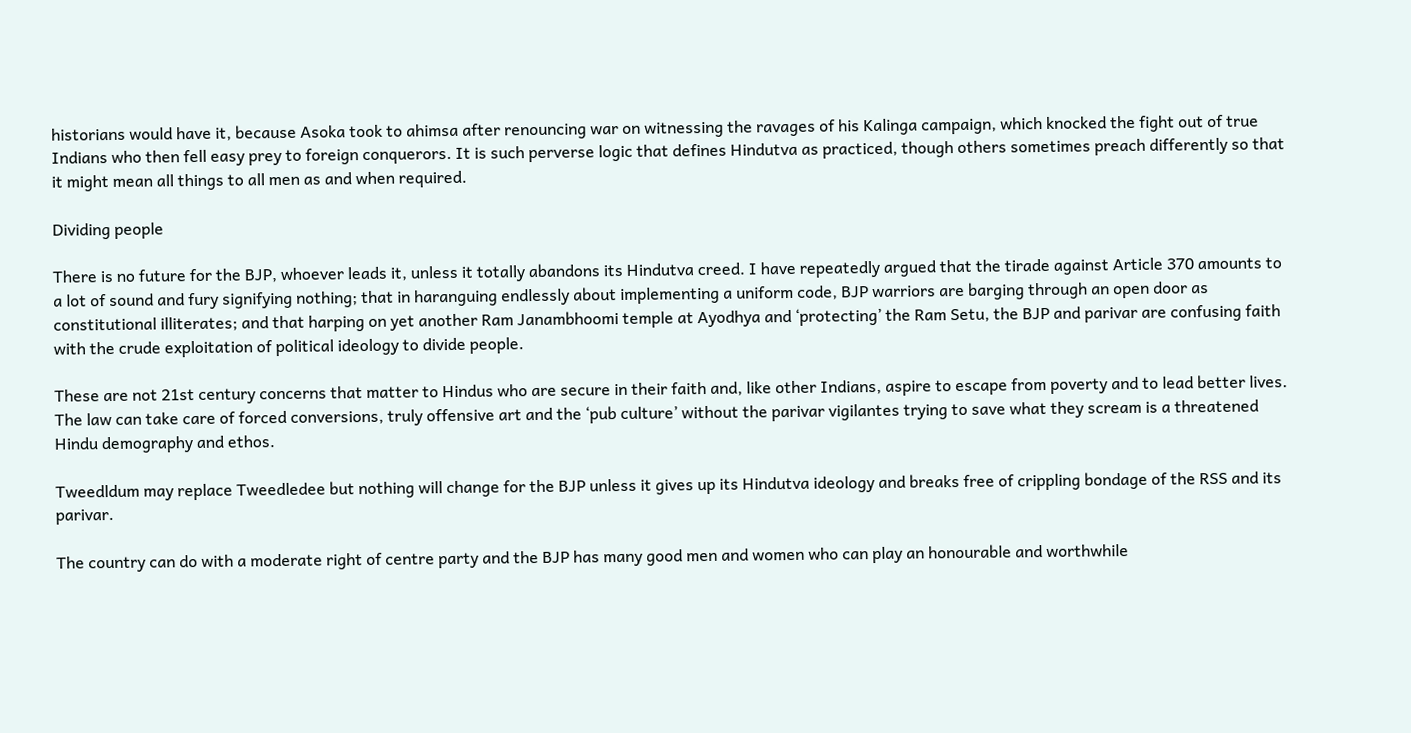historians would have it, because Asoka took to ahimsa after renouncing war on witnessing the ravages of his Kalinga campaign, which knocked the fight out of true Indians who then fell easy prey to foreign conquerors. It is such perverse logic that defines Hindutva as practiced, though others sometimes preach differently so that it might mean all things to all men as and when required.

Dividing people

There is no future for the BJP, whoever leads it, unless it totally abandons its Hindutva creed. I have repeatedly argued that the tirade against Article 370 amounts to a lot of sound and fury signifying nothing; that in haranguing endlessly about implementing a uniform code, BJP warriors are barging through an open door as constitutional illiterates; and that harping on yet another Ram Janambhoomi temple at Ayodhya and ‘protecting’ the Ram Setu, the BJP and parivar are confusing faith with the crude exploitation of political ideology to divide people.

These are not 21st century concerns that matter to Hindus who are secure in their faith and, like other Indians, aspire to escape from poverty and to lead better lives. The law can take care of forced conversions, truly offensive art and the ‘pub culture’ without the parivar vigilantes trying to save what they scream is a threatened Hindu demography and ethos.

Tweedldum may replace Tweedledee but nothing will change for the BJP unless it gives up its Hindutva ideology and breaks free of crippling bondage of the RSS and its parivar.

The country can do with a moderate right of centre party and the BJP has many good men and women who can play an honourable and worthwhile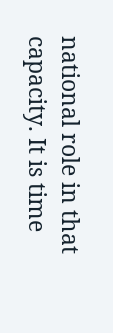national role in that capacity. It is time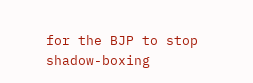for the BJP to stop shadow-boxing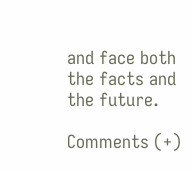and face both the facts and the future.

Comments (+)